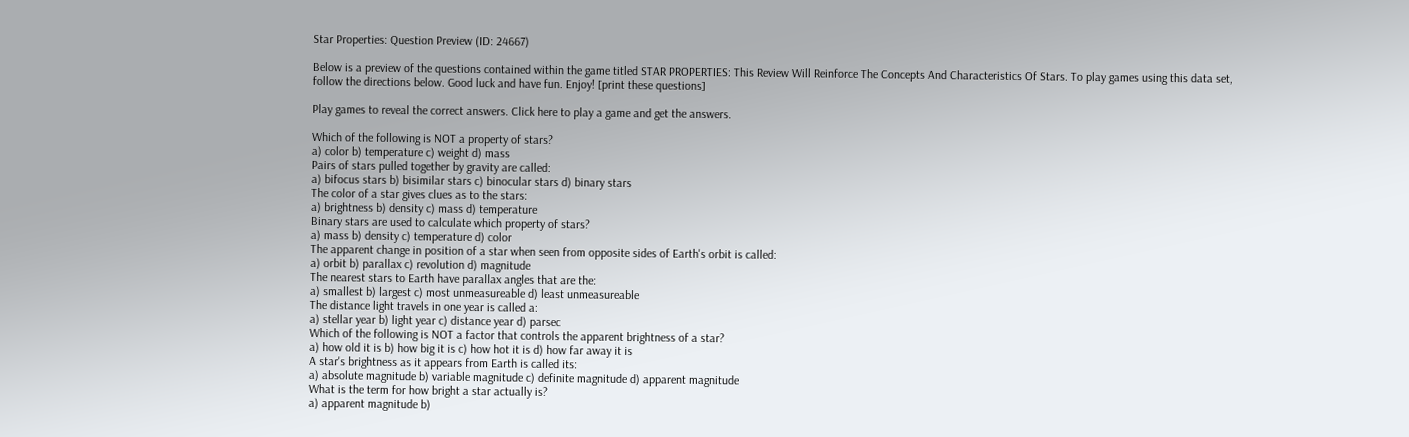Star Properties: Question Preview (ID: 24667)

Below is a preview of the questions contained within the game titled STAR PROPERTIES: This Review Will Reinforce The Concepts And Characteristics Of Stars. To play games using this data set, follow the directions below. Good luck and have fun. Enjoy! [print these questions]

Play games to reveal the correct answers. Click here to play a game and get the answers.

Which of the following is NOT a property of stars?
a) color b) temperature c) weight d) mass
Pairs of stars pulled together by gravity are called:
a) bifocus stars b) bisimilar stars c) binocular stars d) binary stars
The color of a star gives clues as to the stars:
a) brightness b) density c) mass d) temperature
Binary stars are used to calculate which property of stars?
a) mass b) density c) temperature d) color
The apparent change in position of a star when seen from opposite sides of Earth's orbit is called:
a) orbit b) parallax c) revolution d) magnitude
The nearest stars to Earth have parallax angles that are the:
a) smallest b) largest c) most unmeasureable d) least unmeasureable
The distance light travels in one year is called a:
a) stellar year b) light year c) distance year d) parsec
Which of the following is NOT a factor that controls the apparent brightness of a star?
a) how old it is b) how big it is c) how hot it is d) how far away it is
A star's brightness as it appears from Earth is called its:
a) absolute magnitude b) variable magnitude c) definite magnitude d) apparent magnitude
What is the term for how bright a star actually is?
a) apparent magnitude b)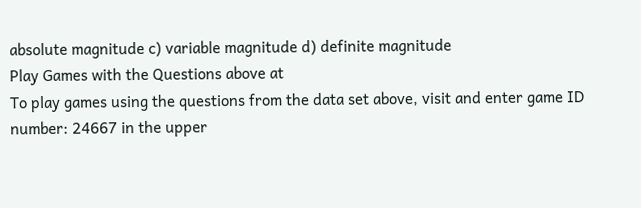absolute magnitude c) variable magnitude d) definite magnitude
Play Games with the Questions above at
To play games using the questions from the data set above, visit and enter game ID number: 24667 in the upper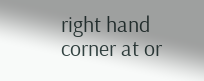right hand corner at or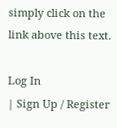simply click on the link above this text.

Log In
| Sign Up / Register